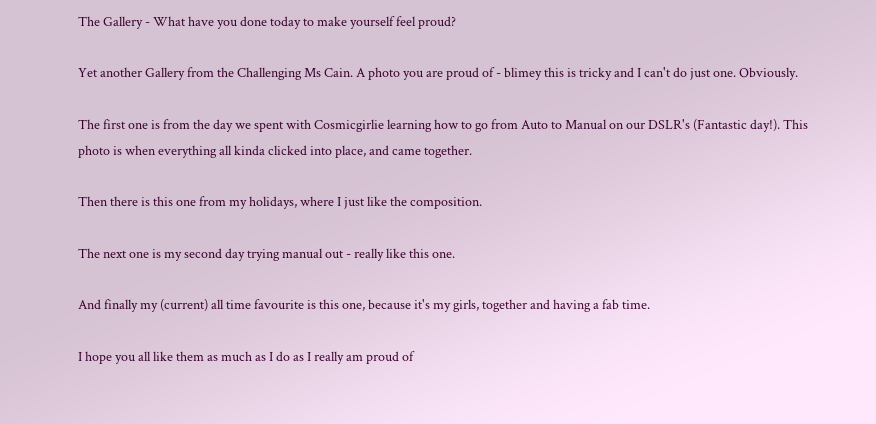The Gallery - What have you done today to make yourself feel proud?

Yet another Gallery from the Challenging Ms Cain. A photo you are proud of - blimey this is tricky and I can't do just one. Obviously.

The first one is from the day we spent with Cosmicgirlie learning how to go from Auto to Manual on our DSLR's (Fantastic day!). This photo is when everything all kinda clicked into place, and came together.

Then there is this one from my holidays, where I just like the composition.

The next one is my second day trying manual out - really like this one.

And finally my (current) all time favourite is this one, because it's my girls, together and having a fab time.

I hope you all like them as much as I do as I really am proud of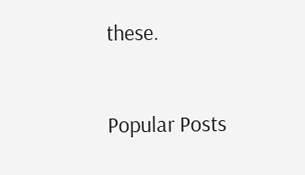these.


Popular Posts